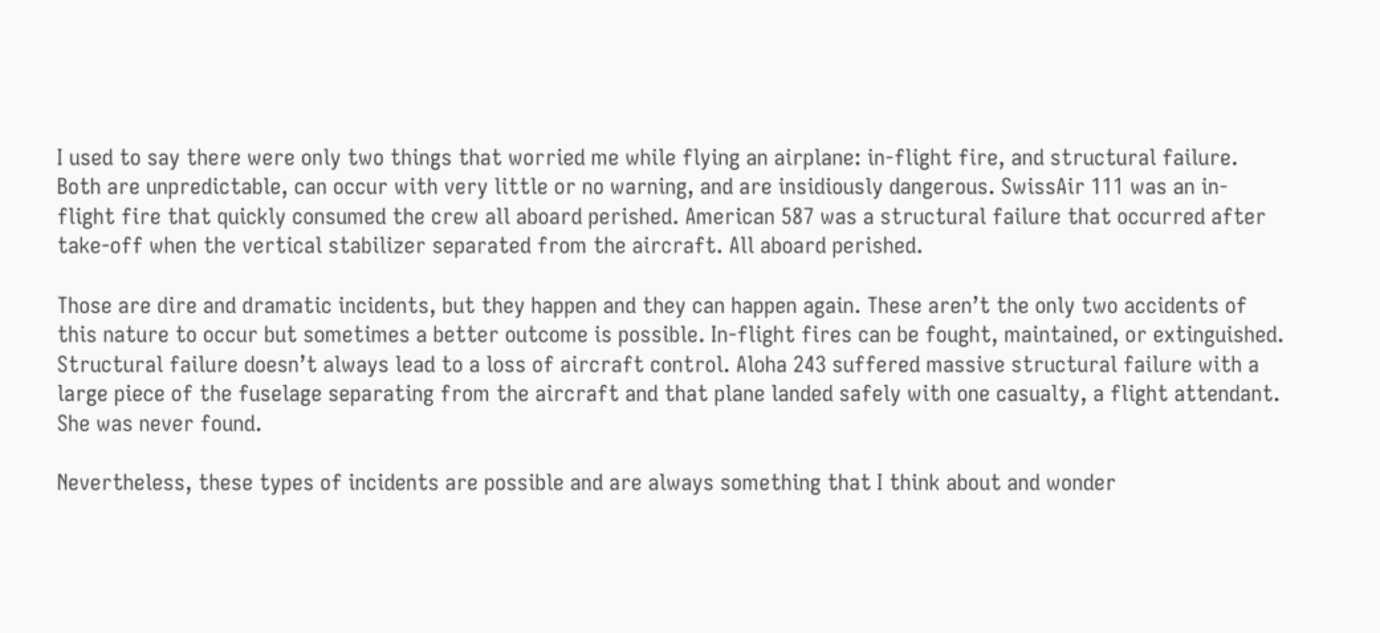I used to say there were only two things that worried me while flying an airplane: in-flight fire, and structural failure. Both are unpredictable, can occur with very little or no warning, and are insidiously dangerous. SwissAir 111 was an in-flight fire that quickly consumed the crew all aboard perished. American 587 was a structural failure that occurred after take-off when the vertical stabilizer separated from the aircraft. All aboard perished.

Those are dire and dramatic incidents, but they happen and they can happen again. These aren’t the only two accidents of this nature to occur but sometimes a better outcome is possible. In-flight fires can be fought, maintained, or extinguished. Structural failure doesn’t always lead to a loss of aircraft control. Aloha 243 suffered massive structural failure with a large piece of the fuselage separating from the aircraft and that plane landed safely with one casualty, a flight attendant. She was never found.

Nevertheless, these types of incidents are possible and are always something that I think about and wonder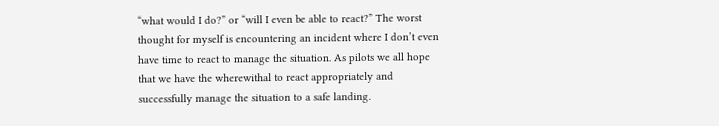“what would I do?” or “will I even be able to react?” The worst thought for myself is encountering an incident where I don’t even have time to react to manage the situation. As pilots we all hope that we have the wherewithal to react appropriately and successfully manage the situation to a safe landing.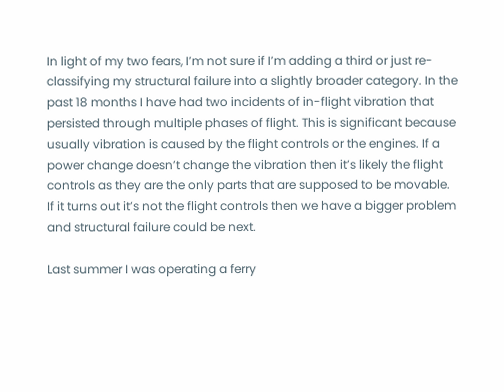In light of my two fears, I’m not sure if I’m adding a third or just re-classifying my structural failure into a slightly broader category. In the past 18 months I have had two incidents of in-flight vibration that persisted through multiple phases of flight. This is significant because usually vibration is caused by the flight controls or the engines. If a power change doesn’t change the vibration then it’s likely the flight controls as they are the only parts that are supposed to be movable. If it turns out it’s not the flight controls then we have a bigger problem and structural failure could be next.

Last summer I was operating a ferry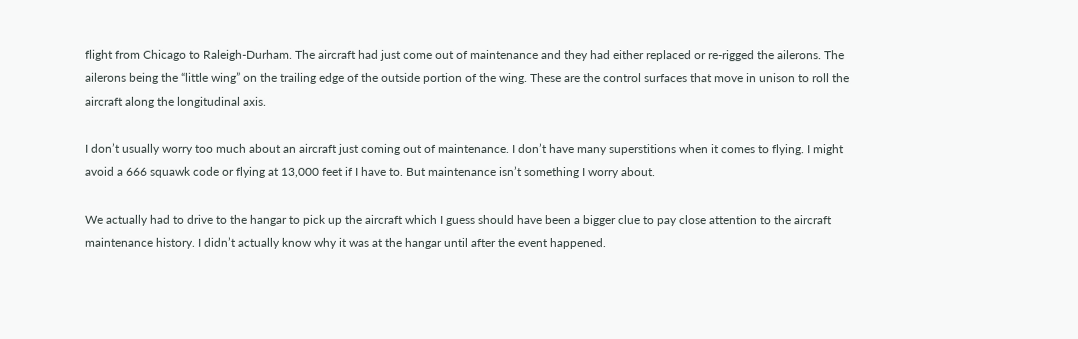flight from Chicago to Raleigh-Durham. The aircraft had just come out of maintenance and they had either replaced or re-rigged the ailerons. The ailerons being the “little wing” on the trailing edge of the outside portion of the wing. These are the control surfaces that move in unison to roll the aircraft along the longitudinal axis.

I don’t usually worry too much about an aircraft just coming out of maintenance. I don’t have many superstitions when it comes to flying. I might avoid a 666 squawk code or flying at 13,000 feet if I have to. But maintenance isn’t something I worry about.

We actually had to drive to the hangar to pick up the aircraft which I guess should have been a bigger clue to pay close attention to the aircraft maintenance history. I didn’t actually know why it was at the hangar until after the event happened.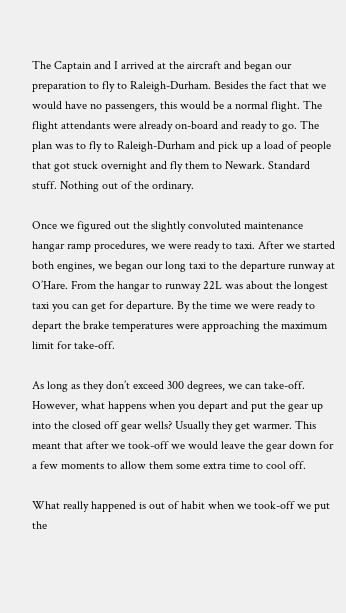The Captain and I arrived at the aircraft and began our preparation to fly to Raleigh-Durham. Besides the fact that we would have no passengers, this would be a normal flight. The flight attendants were already on-board and ready to go. The plan was to fly to Raleigh-Durham and pick up a load of people that got stuck overnight and fly them to Newark. Standard stuff. Nothing out of the ordinary.

Once we figured out the slightly convoluted maintenance hangar ramp procedures, we were ready to taxi. After we started both engines, we began our long taxi to the departure runway at O’Hare. From the hangar to runway 22L was about the longest taxi you can get for departure. By the time we were ready to depart the brake temperatures were approaching the maximum limit for take-off.

As long as they don’t exceed 300 degrees, we can take-off. However, what happens when you depart and put the gear up into the closed off gear wells? Usually they get warmer. This meant that after we took-off we would leave the gear down for a few moments to allow them some extra time to cool off.

What really happened is out of habit when we took-off we put the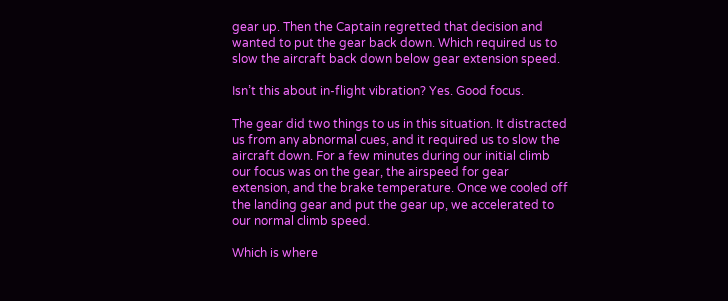gear up. Then the Captain regretted that decision and wanted to put the gear back down. Which required us to slow the aircraft back down below gear extension speed.

Isn’t this about in-flight vibration? Yes. Good focus.

The gear did two things to us in this situation. It distracted us from any abnormal cues, and it required us to slow the aircraft down. For a few minutes during our initial climb our focus was on the gear, the airspeed for gear extension, and the brake temperature. Once we cooled off the landing gear and put the gear up, we accelerated to our normal climb speed.

Which is where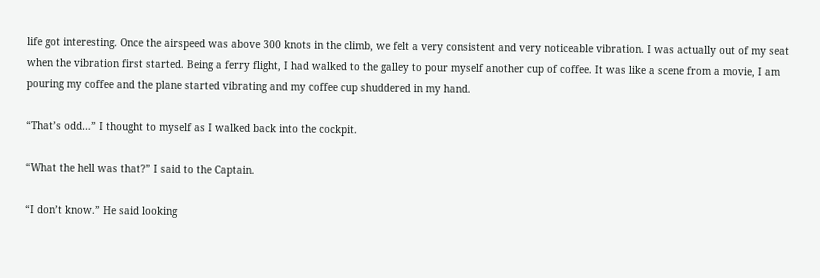life got interesting. Once the airspeed was above 300 knots in the climb, we felt a very consistent and very noticeable vibration. I was actually out of my seat when the vibration first started. Being a ferry flight, I had walked to the galley to pour myself another cup of coffee. It was like a scene from a movie, I am pouring my coffee and the plane started vibrating and my coffee cup shuddered in my hand.

“That’s odd…” I thought to myself as I walked back into the cockpit.

“What the hell was that?” I said to the Captain.

“I don’t know.” He said looking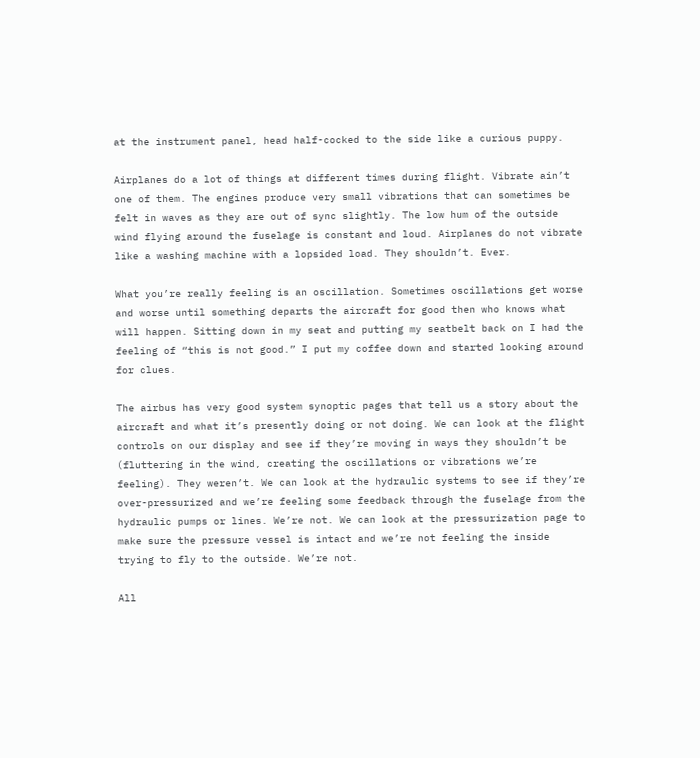at the instrument panel, head half-cocked to the side like a curious puppy.

Airplanes do a lot of things at different times during flight. Vibrate ain’t one of them. The engines produce very small vibrations that can sometimes be felt in waves as they are out of sync slightly. The low hum of the outside wind flying around the fuselage is constant and loud. Airplanes do not vibrate like a washing machine with a lopsided load. They shouldn’t. Ever.

What you’re really feeling is an oscillation. Sometimes oscillations get worse and worse until something departs the aircraft for good then who knows what will happen. Sitting down in my seat and putting my seatbelt back on I had the feeling of “this is not good.” I put my coffee down and started looking around for clues.

The airbus has very good system synoptic pages that tell us a story about the aircraft and what it’s presently doing or not doing. We can look at the flight controls on our display and see if they’re moving in ways they shouldn’t be (fluttering in the wind, creating the oscillations or vibrations we’re feeling). They weren’t. We can look at the hydraulic systems to see if they’re over-pressurized and we’re feeling some feedback through the fuselage from the hydraulic pumps or lines. We’re not. We can look at the pressurization page to make sure the pressure vessel is intact and we’re not feeling the inside trying to fly to the outside. We’re not.

All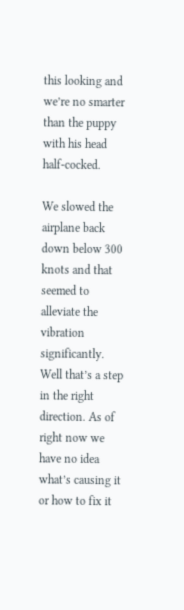this looking and we’re no smarter than the puppy with his head half-cocked.

We slowed the airplane back down below 300 knots and that seemed to alleviate the vibration significantly. Well that’s a step in the right direction. As of right now we have no idea what’s causing it or how to fix it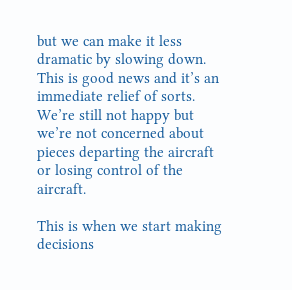but we can make it less dramatic by slowing down. This is good news and it’s an immediate relief of sorts. We’re still not happy but we’re not concerned about pieces departing the aircraft or losing control of the aircraft.

This is when we start making decisions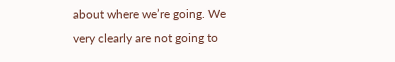about where we’re going. We very clearly are not going to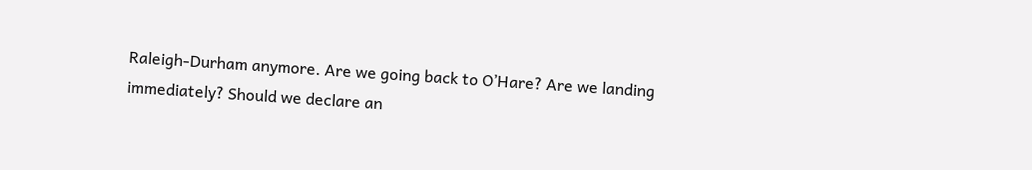Raleigh-Durham anymore. Are we going back to O’Hare? Are we landing immediately? Should we declare an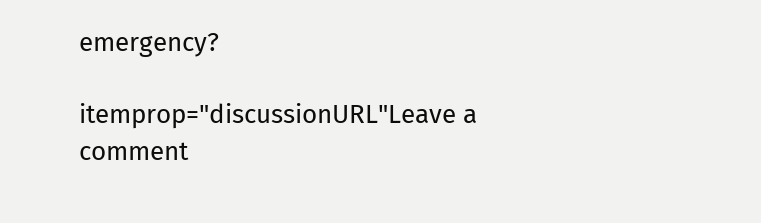emergency?

itemprop="discussionURL"Leave a comment